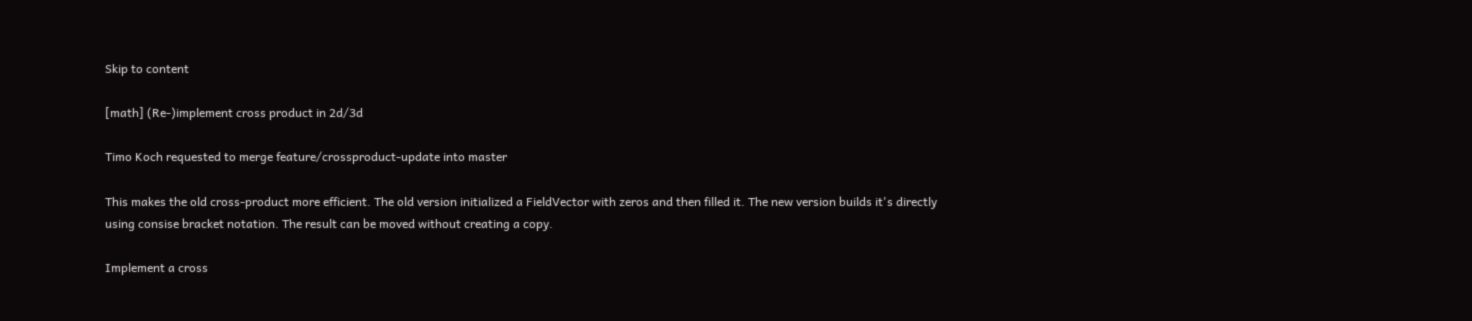Skip to content

[math] (Re-)implement cross product in 2d/3d

Timo Koch requested to merge feature/crossproduct-update into master

This makes the old cross-product more efficient. The old version initialized a FieldVector with zeros and then filled it. The new version builds it's directly using consise bracket notation. The result can be moved without creating a copy.

Implement a cross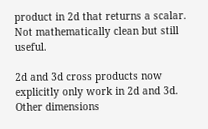product in 2d that returns a scalar. Not mathematically clean but still useful.

2d and 3d cross products now explicitly only work in 2d and 3d. Other dimensions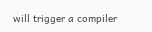will trigger a compiler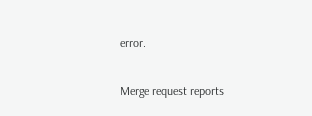error.

Merge request reports